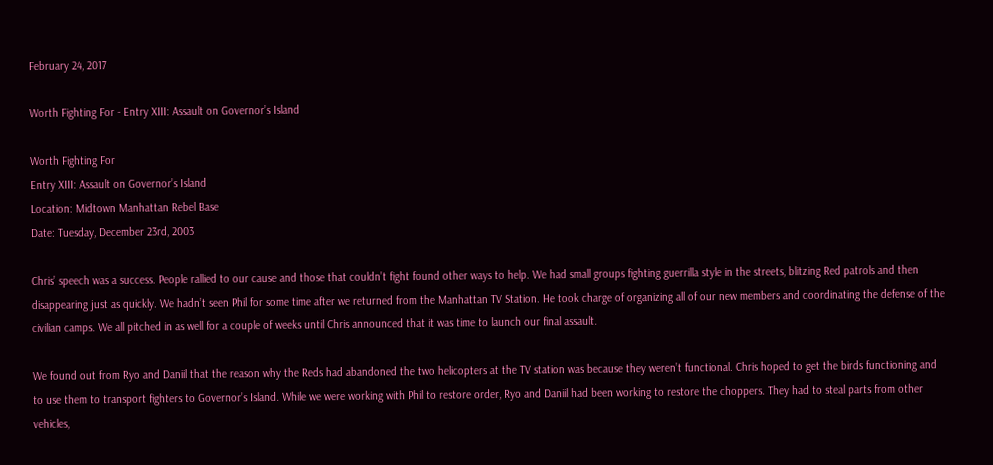February 24, 2017

Worth Fighting For - Entry XIII: Assault on Governor’s Island

Worth Fighting For
Entry XIII: Assault on Governor’s Island
Location: Midtown Manhattan Rebel Base
Date: Tuesday, December 23rd, 2003

Chris’ speech was a success. People rallied to our cause and those that couldn’t fight found other ways to help. We had small groups fighting guerrilla style in the streets, blitzing Red patrols and then disappearing just as quickly. We hadn’t seen Phil for some time after we returned from the Manhattan TV Station. He took charge of organizing all of our new members and coordinating the defense of the civilian camps. We all pitched in as well for a couple of weeks until Chris announced that it was time to launch our final assault.

We found out from Ryo and Daniil that the reason why the Reds had abandoned the two helicopters at the TV station was because they weren’t functional. Chris hoped to get the birds functioning and to use them to transport fighters to Governor’s Island. While we were working with Phil to restore order, Ryo and Daniil had been working to restore the choppers. They had to steal parts from other vehicles,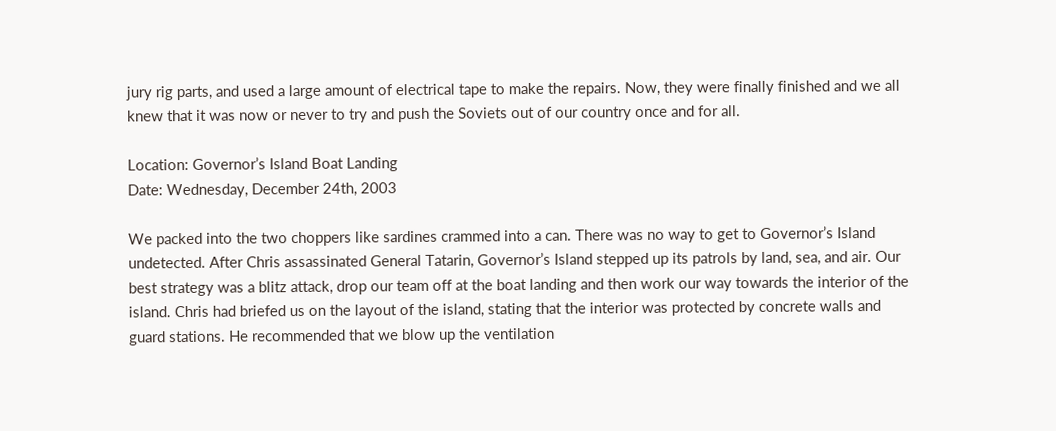jury rig parts, and used a large amount of electrical tape to make the repairs. Now, they were finally finished and we all knew that it was now or never to try and push the Soviets out of our country once and for all.

Location: Governor’s Island Boat Landing
Date: Wednesday, December 24th, 2003

We packed into the two choppers like sardines crammed into a can. There was no way to get to Governor’s Island undetected. After Chris assassinated General Tatarin, Governor’s Island stepped up its patrols by land, sea, and air. Our best strategy was a blitz attack, drop our team off at the boat landing and then work our way towards the interior of the island. Chris had briefed us on the layout of the island, stating that the interior was protected by concrete walls and guard stations. He recommended that we blow up the ventilation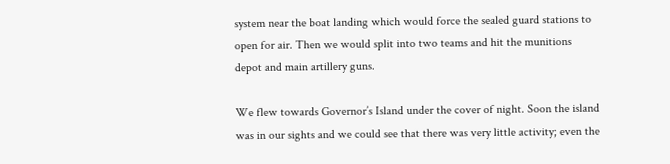system near the boat landing which would force the sealed guard stations to open for air. Then we would split into two teams and hit the munitions depot and main artillery guns.

We flew towards Governor’s Island under the cover of night. Soon the island was in our sights and we could see that there was very little activity; even the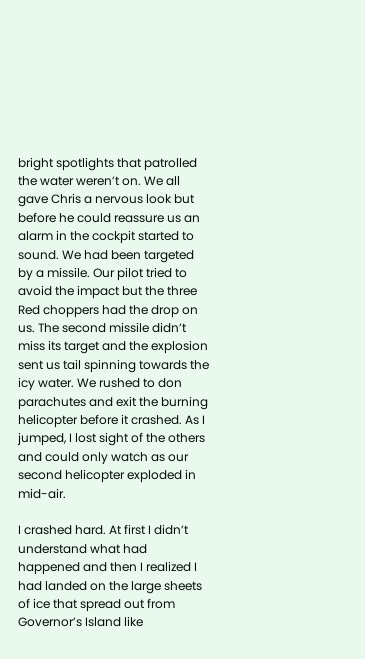bright spotlights that patrolled the water weren’t on. We all gave Chris a nervous look but before he could reassure us an alarm in the cockpit started to sound. We had been targeted by a missile. Our pilot tried to avoid the impact but the three Red choppers had the drop on us. The second missile didn’t miss its target and the explosion sent us tail spinning towards the icy water. We rushed to don parachutes and exit the burning helicopter before it crashed. As I jumped, I lost sight of the others and could only watch as our second helicopter exploded in mid-air.

I crashed hard. At first I didn’t understand what had happened and then I realized I had landed on the large sheets of ice that spread out from Governor’s Island like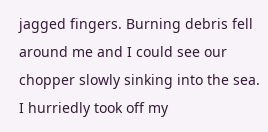jagged fingers. Burning debris fell around me and I could see our chopper slowly sinking into the sea. I hurriedly took off my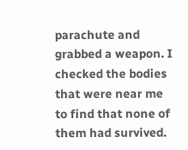parachute and grabbed a weapon. I checked the bodies that were near me to find that none of them had survived.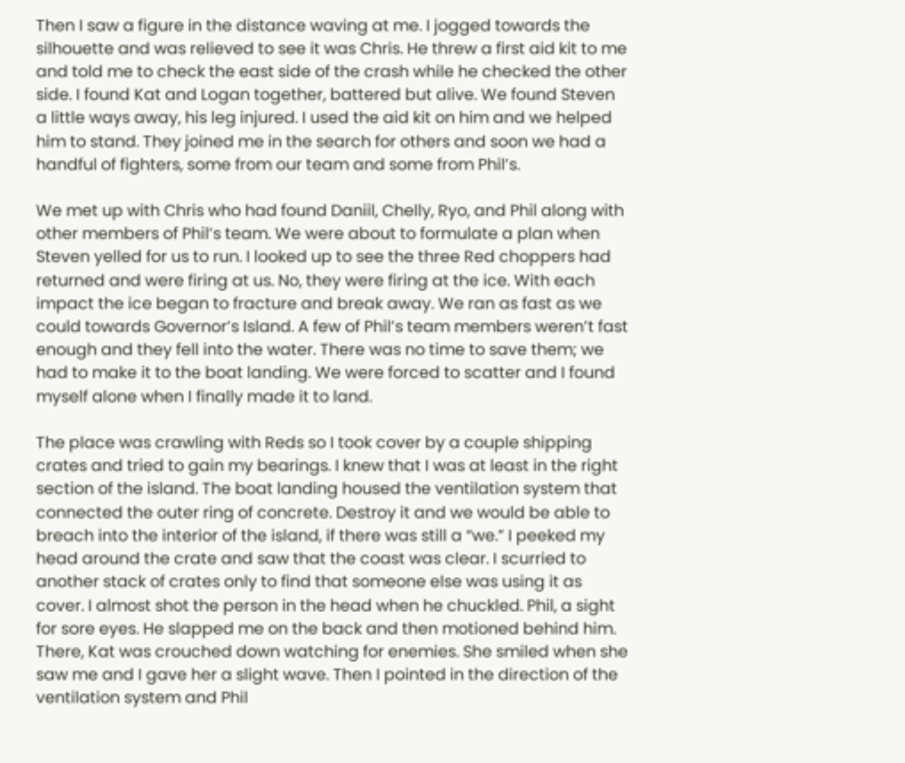Then I saw a figure in the distance waving at me. I jogged towards the silhouette and was relieved to see it was Chris. He threw a first aid kit to me and told me to check the east side of the crash while he checked the other side. I found Kat and Logan together, battered but alive. We found Steven a little ways away, his leg injured. I used the aid kit on him and we helped him to stand. They joined me in the search for others and soon we had a handful of fighters, some from our team and some from Phil’s.

We met up with Chris who had found Daniil, Chelly, Ryo, and Phil along with other members of Phil’s team. We were about to formulate a plan when Steven yelled for us to run. I looked up to see the three Red choppers had returned and were firing at us. No, they were firing at the ice. With each impact the ice began to fracture and break away. We ran as fast as we could towards Governor’s Island. A few of Phil’s team members weren’t fast enough and they fell into the water. There was no time to save them; we had to make it to the boat landing. We were forced to scatter and I found myself alone when I finally made it to land.

The place was crawling with Reds so I took cover by a couple shipping crates and tried to gain my bearings. I knew that I was at least in the right section of the island. The boat landing housed the ventilation system that connected the outer ring of concrete. Destroy it and we would be able to breach into the interior of the island, if there was still a “we.” I peeked my head around the crate and saw that the coast was clear. I scurried to another stack of crates only to find that someone else was using it as cover. I almost shot the person in the head when he chuckled. Phil, a sight for sore eyes. He slapped me on the back and then motioned behind him. There, Kat was crouched down watching for enemies. She smiled when she saw me and I gave her a slight wave. Then I pointed in the direction of the ventilation system and Phil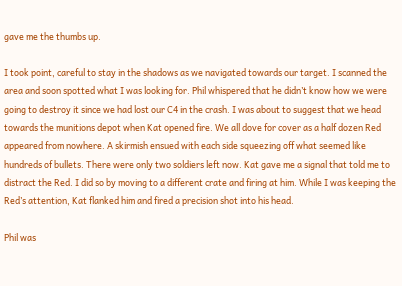gave me the thumbs up.

I took point, careful to stay in the shadows as we navigated towards our target. I scanned the area and soon spotted what I was looking for. Phil whispered that he didn’t know how we were going to destroy it since we had lost our C4 in the crash. I was about to suggest that we head towards the munitions depot when Kat opened fire. We all dove for cover as a half dozen Red appeared from nowhere. A skirmish ensued with each side squeezing off what seemed like hundreds of bullets. There were only two soldiers left now. Kat gave me a signal that told me to distract the Red. I did so by moving to a different crate and firing at him. While I was keeping the Red’s attention, Kat flanked him and fired a precision shot into his head.

Phil was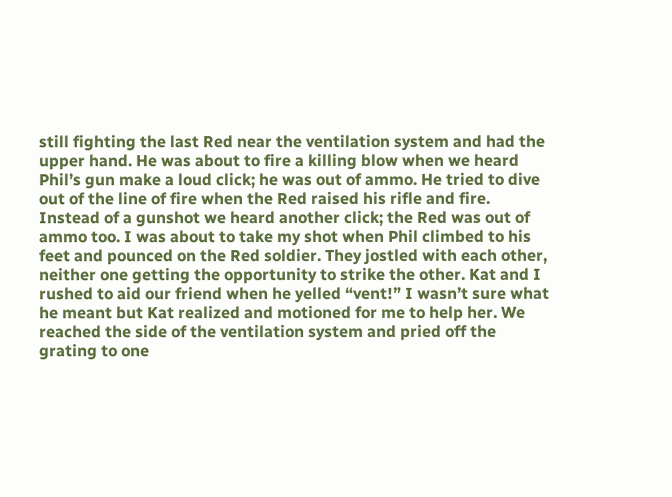still fighting the last Red near the ventilation system and had the upper hand. He was about to fire a killing blow when we heard Phil’s gun make a loud click; he was out of ammo. He tried to dive out of the line of fire when the Red raised his rifle and fire. Instead of a gunshot we heard another click; the Red was out of ammo too. I was about to take my shot when Phil climbed to his feet and pounced on the Red soldier. They jostled with each other, neither one getting the opportunity to strike the other. Kat and I rushed to aid our friend when he yelled “vent!” I wasn’t sure what he meant but Kat realized and motioned for me to help her. We reached the side of the ventilation system and pried off the grating to one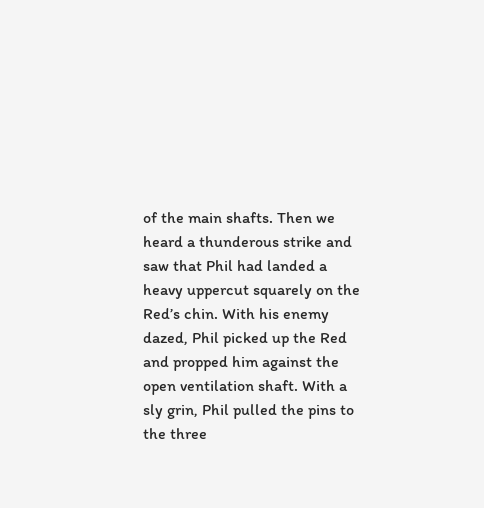of the main shafts. Then we heard a thunderous strike and saw that Phil had landed a heavy uppercut squarely on the Red’s chin. With his enemy dazed, Phil picked up the Red and propped him against the open ventilation shaft. With a sly grin, Phil pulled the pins to the three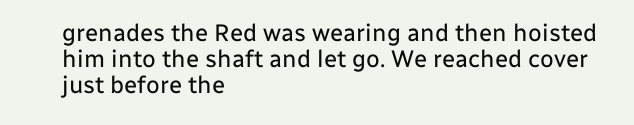grenades the Red was wearing and then hoisted him into the shaft and let go. We reached cover just before the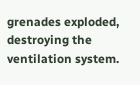grenades exploded, destroying the ventilation system.